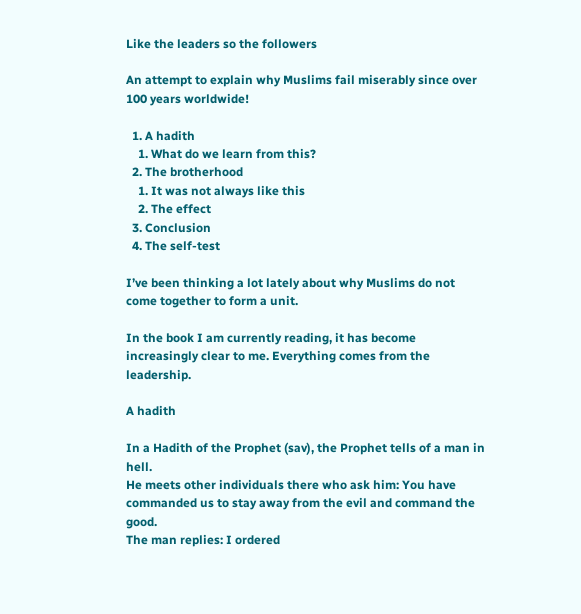Like the leaders so the followers

An attempt to explain why Muslims fail miserably since over 100 years worldwide!

  1. A hadith
    1. What do we learn from this?
  2. The brotherhood
    1. It was not always like this
    2. The effect
  3. Conclusion
  4. The self-test

I’ve been thinking a lot lately about why Muslims do not come together to form a unit.

In the book I am currently reading, it has become increasingly clear to me. Everything comes from the leadership.

A hadith

In a Hadith of the Prophet (sav), the Prophet tells of a man in hell.
He meets other individuals there who ask him: You have commanded us to stay away from the evil and command the good.
The man replies: I ordered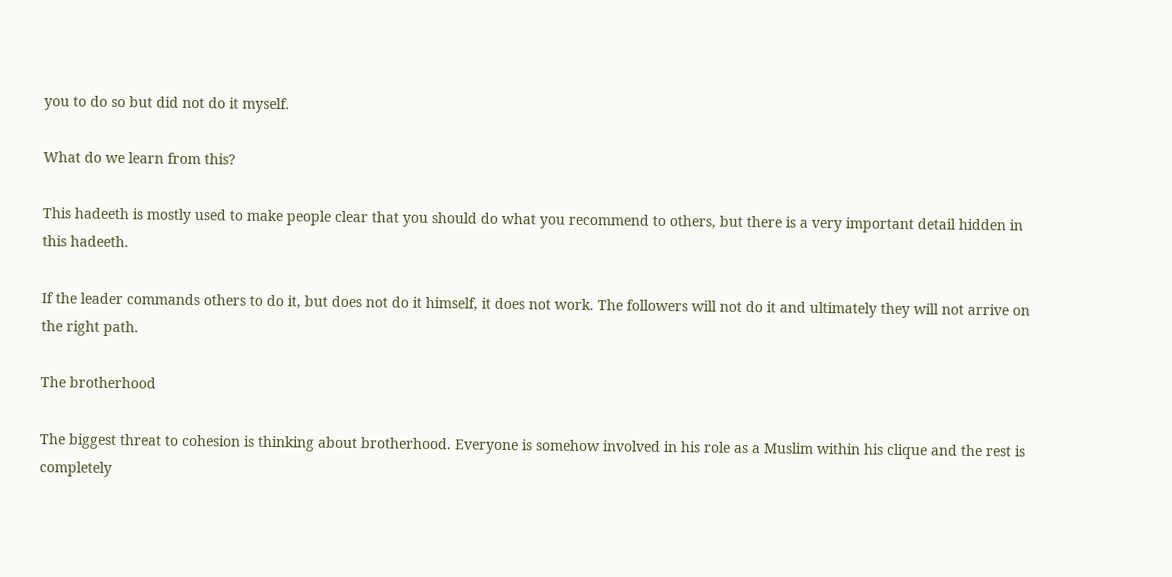you to do so but did not do it myself.

What do we learn from this?

This hadeeth is mostly used to make people clear that you should do what you recommend to others, but there is a very important detail hidden in this hadeeth.

If the leader commands others to do it, but does not do it himself, it does not work. The followers will not do it and ultimately they will not arrive on the right path.

The brotherhood

The biggest threat to cohesion is thinking about brotherhood. Everyone is somehow involved in his role as a Muslim within his clique and the rest is completely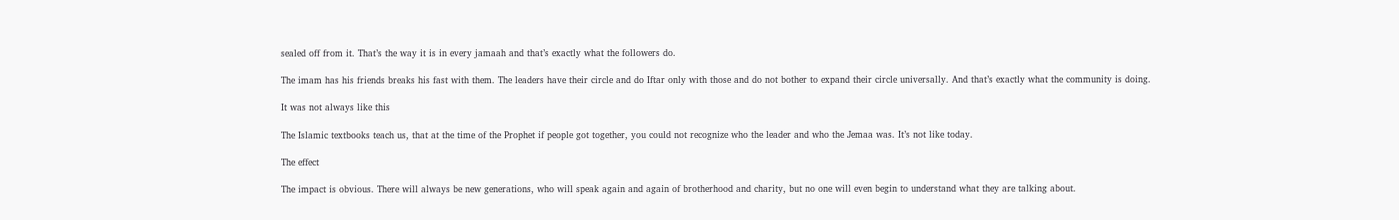sealed off from it. That’s the way it is in every jamaah and that’s exactly what the followers do.

The imam has his friends breaks his fast with them. The leaders have their circle and do Iftar only with those and do not bother to expand their circle universally. And that’s exactly what the community is doing.

It was not always like this

The Islamic textbooks teach us, that at the time of the Prophet if people got together, you could not recognize who the leader and who the Jemaa was. It’s not like today.

The effect

The impact is obvious. There will always be new generations, who will speak again and again of brotherhood and charity, but no one will even begin to understand what they are talking about.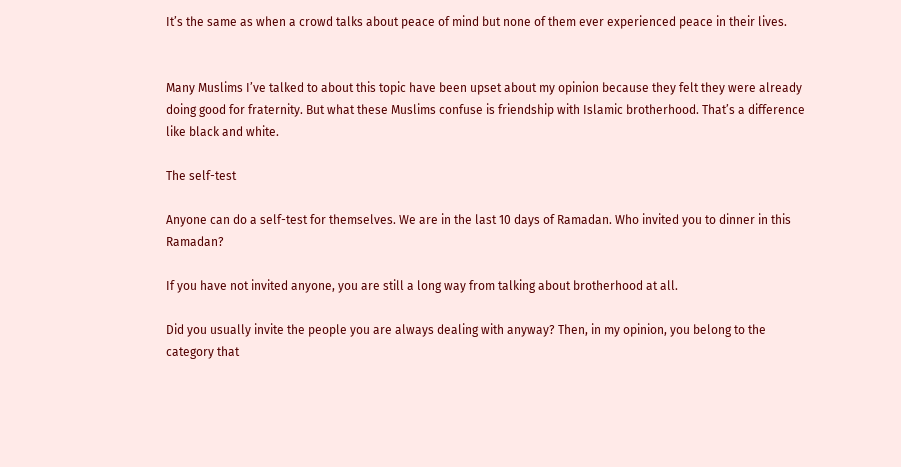It’s the same as when a crowd talks about peace of mind but none of them ever experienced peace in their lives.


Many Muslims I’ve talked to about this topic have been upset about my opinion because they felt they were already doing good for fraternity. But what these Muslims confuse is friendship with Islamic brotherhood. That’s a difference like black and white.

The self-test

Anyone can do a self-test for themselves. We are in the last 10 days of Ramadan. Who invited you to dinner in this Ramadan?

If you have not invited anyone, you are still a long way from talking about brotherhood at all.

Did you usually invite the people you are always dealing with anyway? Then, in my opinion, you belong to the category that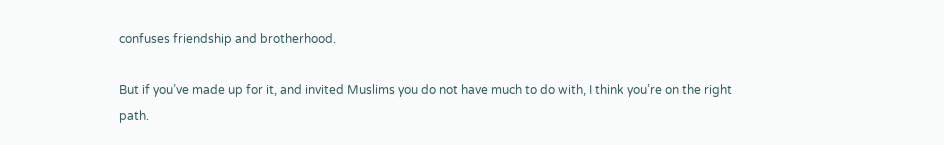confuses friendship and brotherhood.

But if you’ve made up for it, and invited Muslims you do not have much to do with, I think you’re on the right path.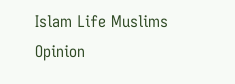Islam Life Muslims Opinion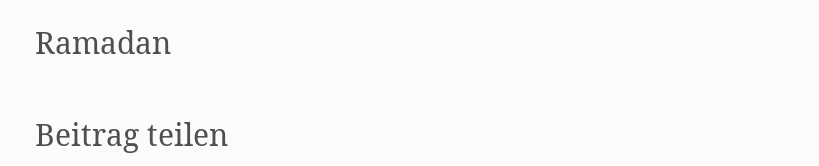Ramadan

Beitrag teilen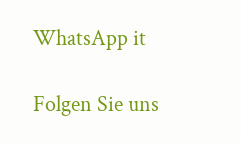WhatsApp it

Folgen Sie uns